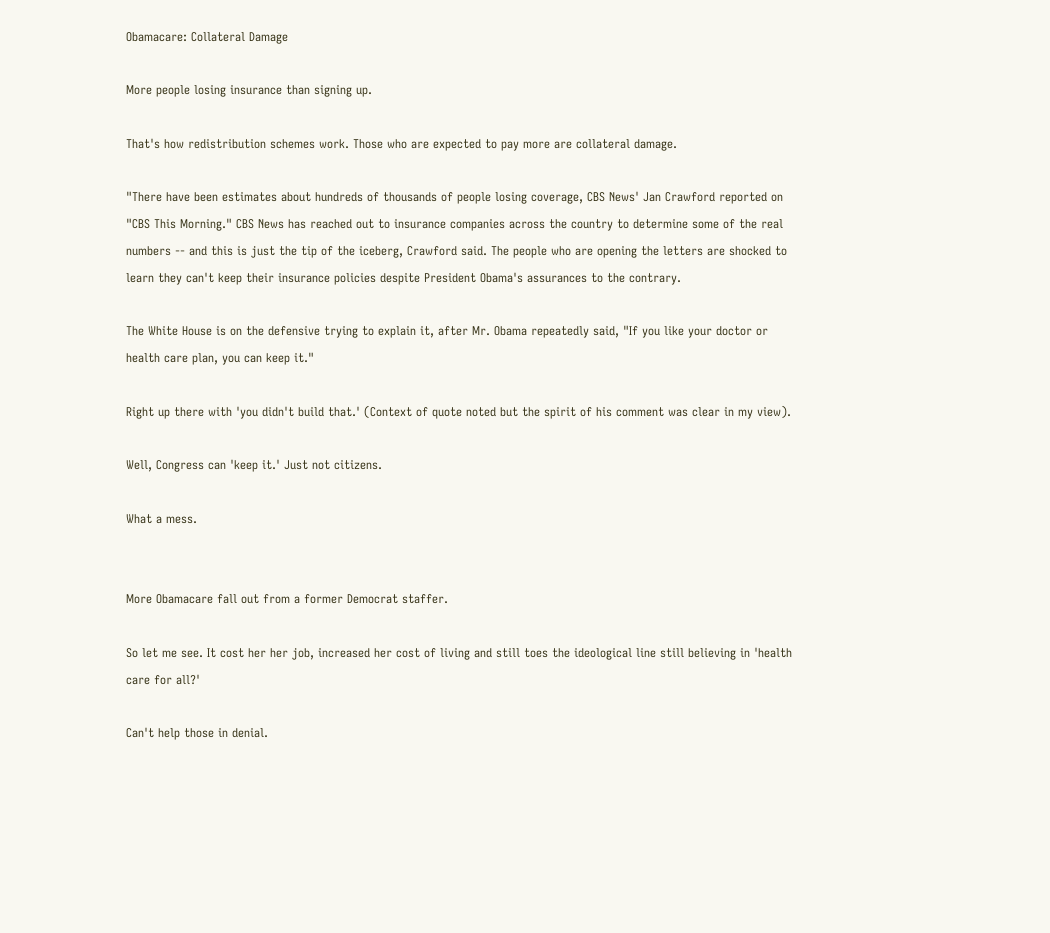Obamacare: Collateral Damage

More people losing insurance than signing up.

That's how redistribution schemes work. Those who are expected to pay more are collateral damage.

"There have been estimates about hundreds of thousands of people losing coverage, CBS News' Jan Crawford reported on "CBS This Morning." CBS News has reached out to insurance companies across the country to determine some of the real numbers -- and this is just the tip of the iceberg, Crawford said. The people who are opening the letters are shocked to learn they can't keep their insurance policies despite President Obama's assurances to the contrary.

The White House is on the defensive trying to explain it, after Mr. Obama repeatedly said, "If you like your doctor or health care plan, you can keep it."

Right up there with 'you didn't build that.' (Context of quote noted but the spirit of his comment was clear in my view).

Well, Congress can 'keep it.' Just not citizens.

What a mess.


More Obamacare fall out from a former Democrat staffer.

So let me see. It cost her her job, increased her cost of living and still toes the ideological line still believing in 'health care for all?'

Can't help those in denial.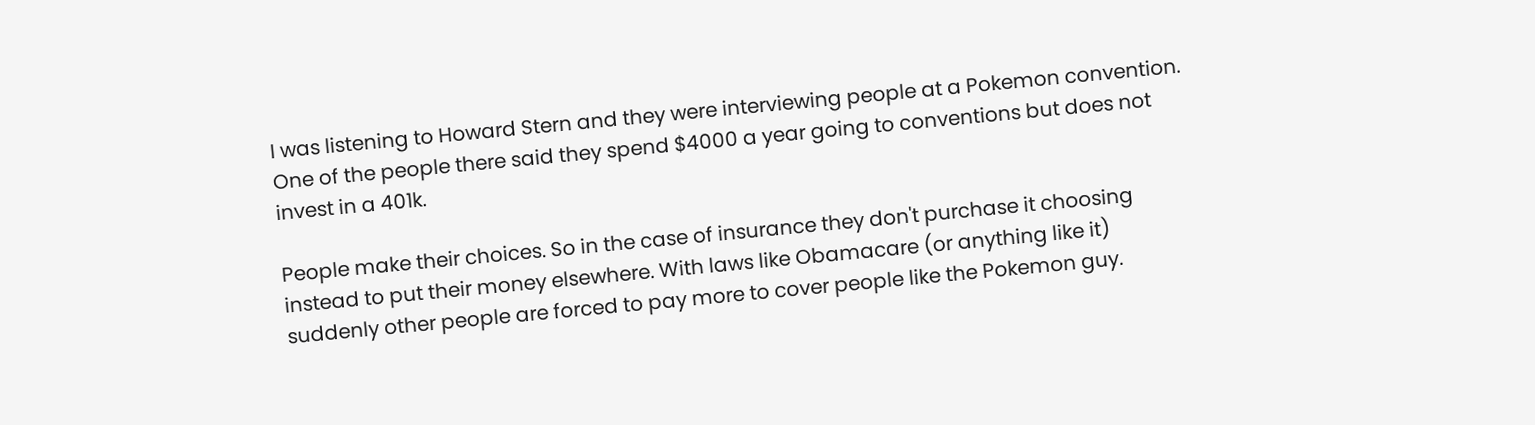I was listening to Howard Stern and they were interviewing people at a Pokemon convention. One of the people there said they spend $4000 a year going to conventions but does not invest in a 401k.

People make their choices. So in the case of insurance they don't purchase it choosing instead to put their money elsewhere. With laws like Obamacare (or anything like it) suddenly other people are forced to pay more to cover people like the Pokemon guy.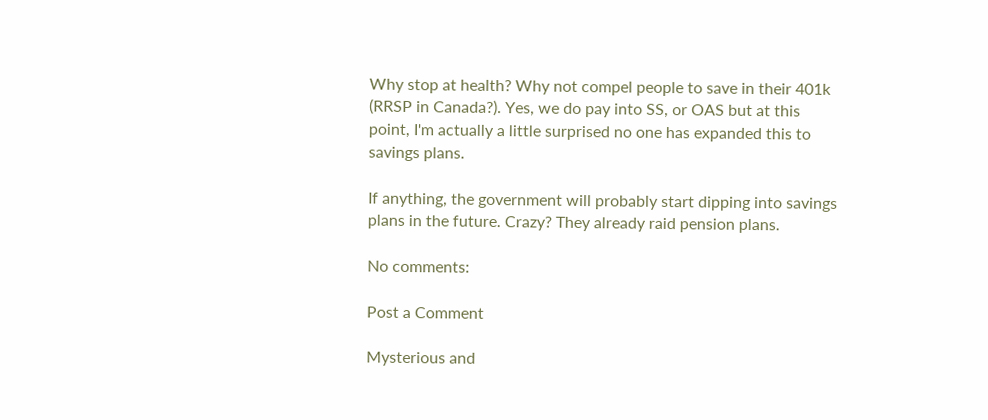Why stop at health? Why not compel people to save in their 401k (RRSP in Canada?). Yes, we do pay into SS, or OAS but at this point, I'm actually a little surprised no one has expanded this to savings plans.

If anything, the government will probably start dipping into savings plans in the future. Crazy? They already raid pension plans.

No comments:

Post a Comment

Mysterious and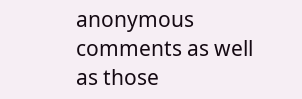anonymous comments as well as those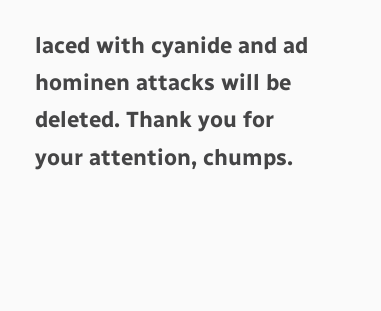laced with cyanide and ad hominen attacks will be deleted. Thank you for your attention, chumps.